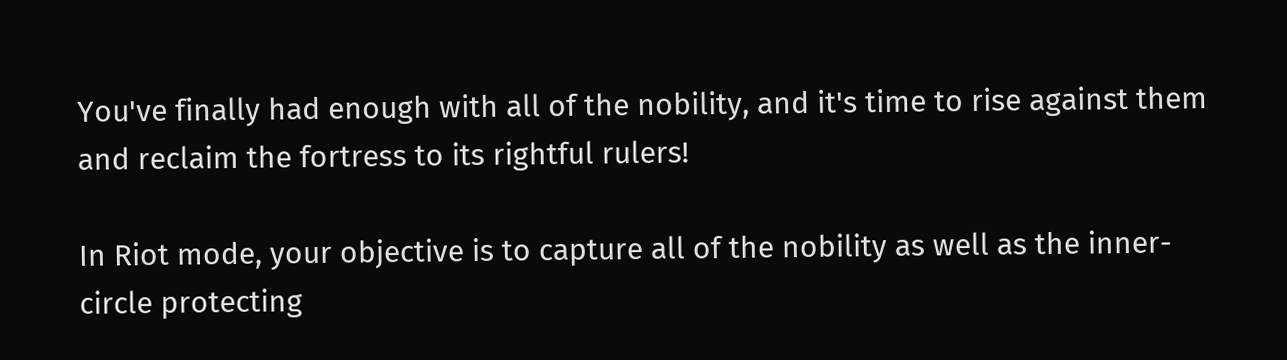You've finally had enough with all of the nobility, and it's time to rise against them and reclaim the fortress to its rightful rulers!

In Riot mode, your objective is to capture all of the nobility as well as the inner-circle protecting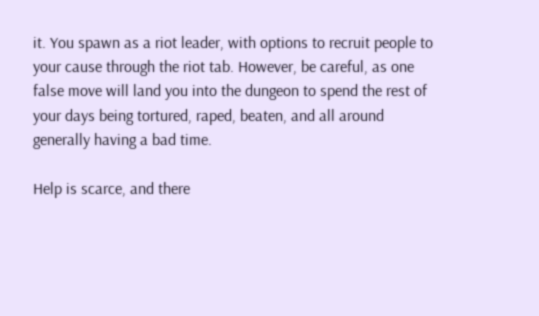it. You spawn as a riot leader, with options to recruit people to your cause through the riot tab. However, be careful, as one false move will land you into the dungeon to spend the rest of your days being tortured, raped, beaten, and all around generally having a bad time.

Help is scarce, and there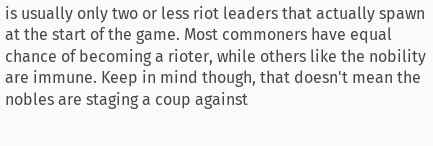is usually only two or less riot leaders that actually spawn at the start of the game. Most commoners have equal chance of becoming a rioter, while others like the nobility are immune. Keep in mind though, that doesn't mean the nobles are staging a coup against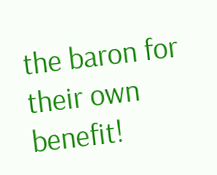the baron for their own benefit!